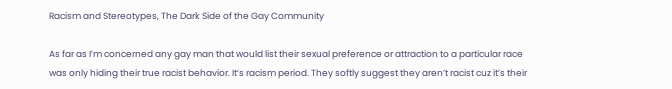Racism and Stereotypes, The Dark Side of the Gay Community

As far as I’m concerned any gay man that would list their sexual preference or attraction to a particular race was only hiding their true racist behavior. It’s racism period. They softly suggest they aren’t racist cuz it’s their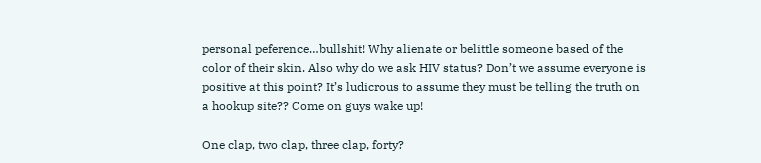personal peference…bullshit! Why alienate or belittle someone based of the color of their skin. Also why do we ask HIV status? Don’t we assume everyone is positive at this point? It’s ludicrous to assume they must be telling the truth on a hookup site?? Come on guys wake up!

One clap, two clap, three clap, forty?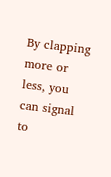By clapping more or less, you can signal to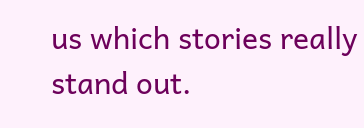us which stories really stand out.